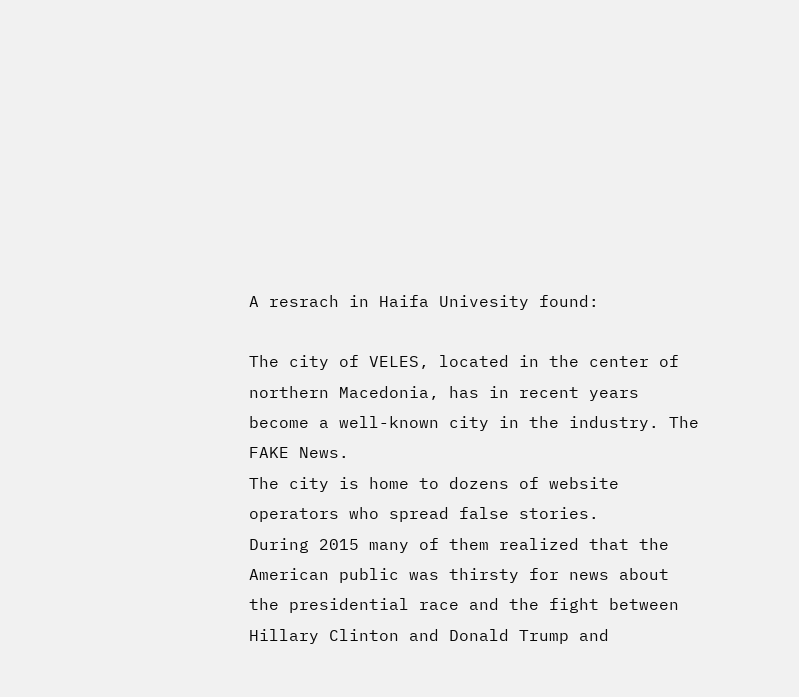A resrach in Haifa Univesity found:

The city of VELES, located in the center of northern Macedonia, has in recent years become a well-known city in the industry. The FAKE News.
The city is home to dozens of website operators who spread false stories.
During 2015 many of them realized that the American public was thirsty for news about the presidential race and the fight between Hillary Clinton and Donald Trump and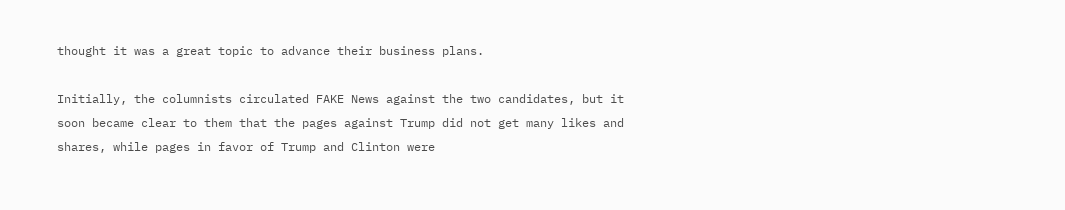thought it was a great topic to advance their business plans.

Initially, the columnists circulated FAKE News against the two candidates, but it soon became clear to them that the pages against Trump did not get many likes and shares, while pages in favor of Trump and Clinton were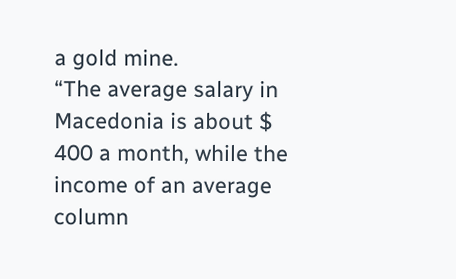a gold mine.
“The average salary in Macedonia is about $ 400 a month, while the income of an average column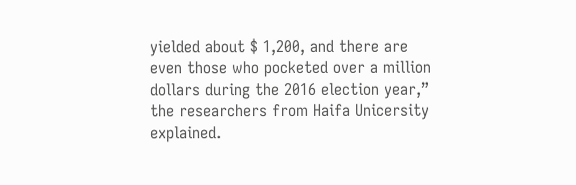yielded about $ 1,200, and there are even those who pocketed over a million dollars during the 2016 election year,” the researchers from Haifa Unicersity explained.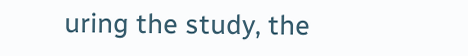uring the study, the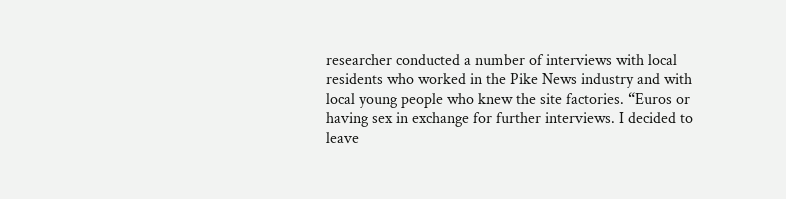researcher conducted a number of interviews with local residents who worked in the Pike News industry and with local young people who knew the site factories. “Euros or having sex in exchange for further interviews. I decided to leave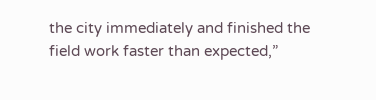the city immediately and finished the field work faster than expected,”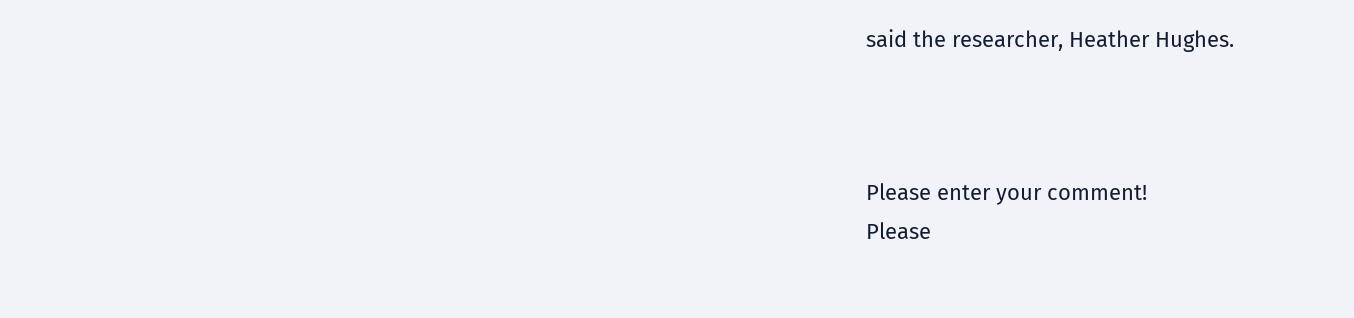said the researcher, Heather Hughes.



Please enter your comment!
Please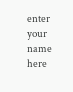enter your name here